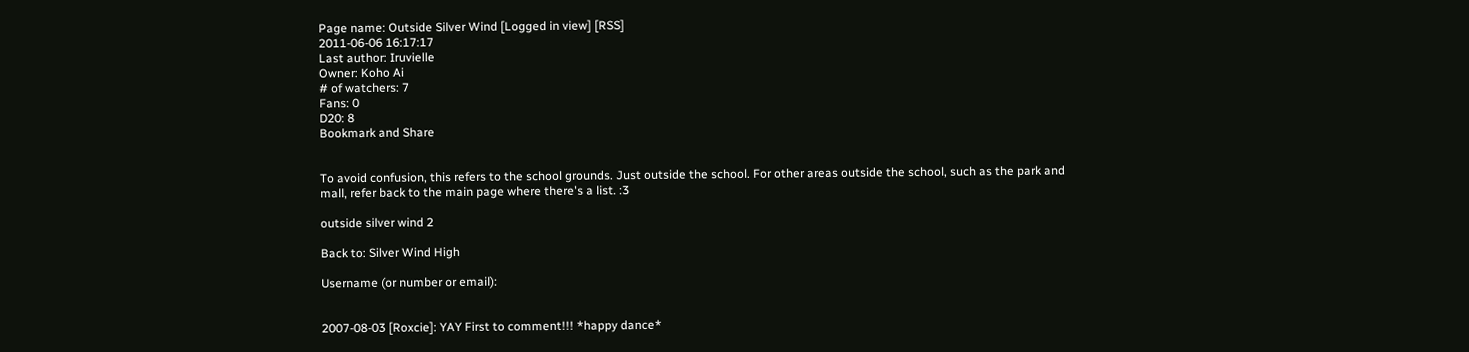Page name: Outside Silver Wind [Logged in view] [RSS]
2011-06-06 16:17:17
Last author: Iruvielle
Owner: Koho Ai
# of watchers: 7
Fans: 0
D20: 8
Bookmark and Share


To avoid confusion, this refers to the school grounds. Just outside the school. For other areas outside the school, such as the park and mall, refer back to the main page where there's a list. :3

outside silver wind 2

Back to: Silver Wind High

Username (or number or email):


2007-08-03 [Roxcie]: YAY First to comment!!! *happy dance*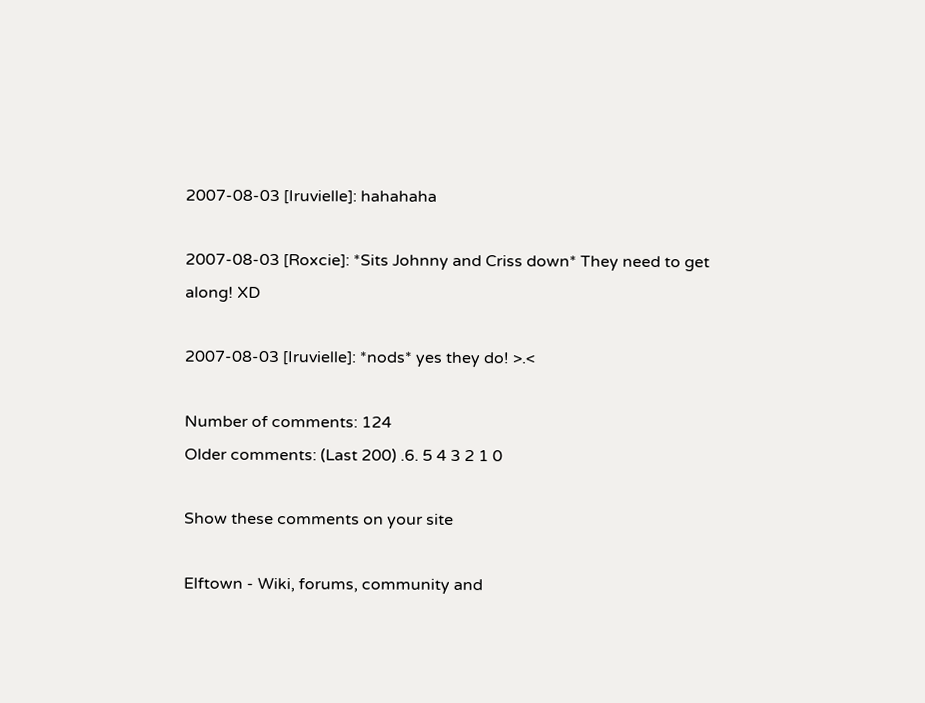2007-08-03 [Iruvielle]: hahahaha

2007-08-03 [Roxcie]: *Sits Johnny and Criss down* They need to get along! XD

2007-08-03 [Iruvielle]: *nods* yes they do! >.<

Number of comments: 124
Older comments: (Last 200) .6. 5 4 3 2 1 0

Show these comments on your site

Elftown - Wiki, forums, community and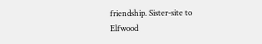friendship. Sister-site to Elfwood